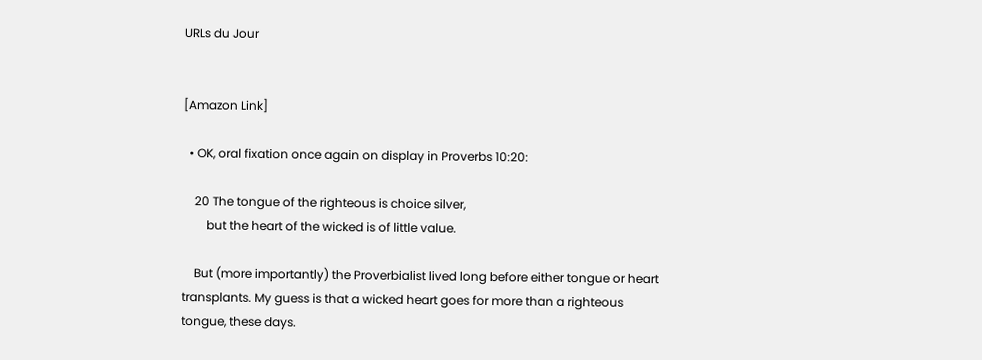URLs du Jour


[Amazon Link]

  • OK, oral fixation once again on display in Proverbs 10:20:

    20 The tongue of the righteous is choice silver,
        but the heart of the wicked is of little value.

    But (more importantly) the Proverbialist lived long before either tongue or heart transplants. My guess is that a wicked heart goes for more than a righteous tongue, these days.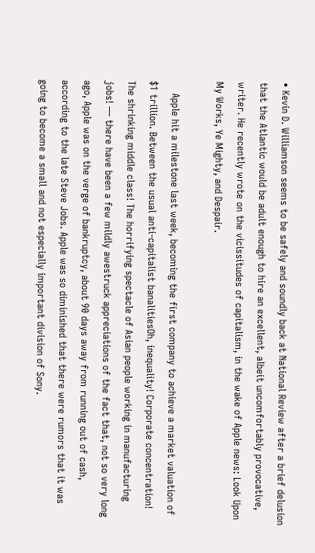• Kevin D. Williamson seems to be safely and soundly back at National Review after a brief delusion that the Atlantic would be adult enough to hire an excellent, albeit uncomfortably provocative, writer. He recently wrote on the vicissitudes of capitalism, in the wake of Apple news: Look Upon My Works, Ye Mighty, and Despair.

    Apple hit a milestone last week, becoming the first company to achieve a market valuation of $1 trillion. Between the usual anti-capitalist banalitiesOh, inequality! Corporate concentration! The shrinking middle class! The horrifying spectacle of Asian people working in manufacturing jobs! — there have been a few mildly awestruck appreciations of the fact that, not so very long ago, Apple was on the verge of bankruptcy, about 90 days away from running out of cash, according to the late Steve Jobs. Apple was so diminished that there were rumors that it was going to become a small and not especially important division of Sony.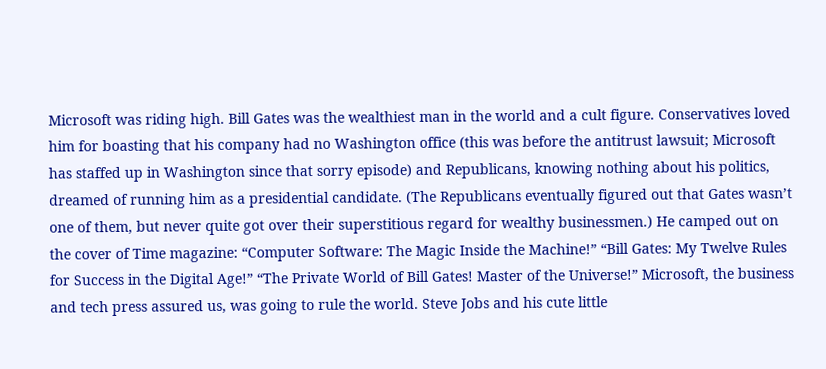Microsoft was riding high. Bill Gates was the wealthiest man in the world and a cult figure. Conservatives loved him for boasting that his company had no Washington office (this was before the antitrust lawsuit; Microsoft has staffed up in Washington since that sorry episode) and Republicans, knowing nothing about his politics, dreamed of running him as a presidential candidate. (The Republicans eventually figured out that Gates wasn’t one of them, but never quite got over their superstitious regard for wealthy businessmen.) He camped out on the cover of Time magazine: “Computer Software: The Magic Inside the Machine!” “Bill Gates: My Twelve Rules for Success in the Digital Age!” “The Private World of Bill Gates! Master of the Universe!” Microsoft, the business and tech press assured us, was going to rule the world. Steve Jobs and his cute little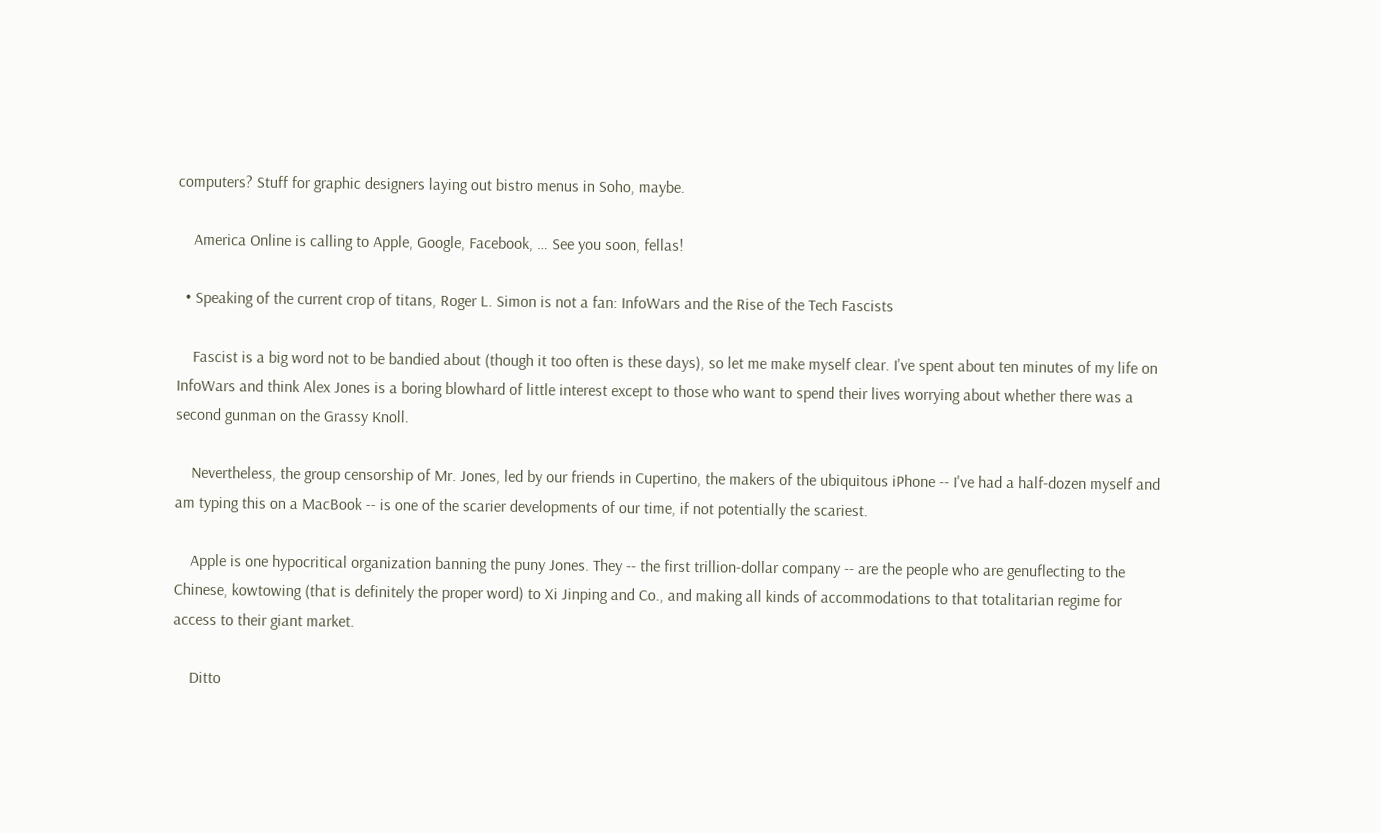computers? Stuff for graphic designers laying out bistro menus in Soho, maybe.

    America Online is calling to Apple, Google, Facebook, … See you soon, fellas!

  • Speaking of the current crop of titans, Roger L. Simon is not a fan: InfoWars and the Rise of the Tech Fascists

    Fascist is a big word not to be bandied about (though it too often is these days), so let me make myself clear. I've spent about ten minutes of my life on InfoWars and think Alex Jones is a boring blowhard of little interest except to those who want to spend their lives worrying about whether there was a second gunman on the Grassy Knoll.

    Nevertheless, the group censorship of Mr. Jones, led by our friends in Cupertino, the makers of the ubiquitous iPhone -- I've had a half-dozen myself and am typing this on a MacBook -- is one of the scarier developments of our time, if not potentially the scariest.

    Apple is one hypocritical organization banning the puny Jones. They -- the first trillion-dollar company -- are the people who are genuflecting to the Chinese, kowtowing (that is definitely the proper word) to Xi Jinping and Co., and making all kinds of accommodations to that totalitarian regime for access to their giant market.

    Ditto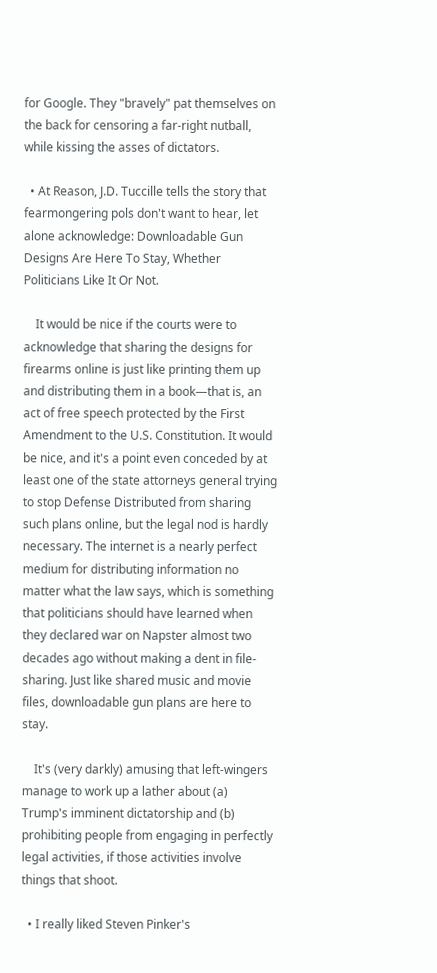for Google. They "bravely" pat themselves on the back for censoring a far-right nutball, while kissing the asses of dictators.

  • At Reason, J.D. Tuccille tells the story that fearmongering pols don't want to hear, let alone acknowledge: Downloadable Gun Designs Are Here To Stay, Whether Politicians Like It Or Not.

    It would be nice if the courts were to acknowledge that sharing the designs for firearms online is just like printing them up and distributing them in a book—that is, an act of free speech protected by the First Amendment to the U.S. Constitution. It would be nice, and it's a point even conceded by at least one of the state attorneys general trying to stop Defense Distributed from sharing such plans online, but the legal nod is hardly necessary. The internet is a nearly perfect medium for distributing information no matter what the law says, which is something that politicians should have learned when they declared war on Napster almost two decades ago without making a dent in file-sharing. Just like shared music and movie files, downloadable gun plans are here to stay.

    It's (very darkly) amusing that left-wingers manage to work up a lather about (a) Trump's imminent dictatorship and (b) prohibiting people from engaging in perfectly legal activities, if those activities involve things that shoot.

  • I really liked Steven Pinker's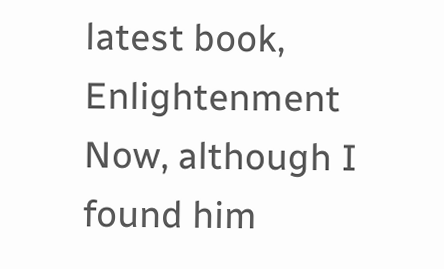latest book, Enlightenment Now, although I found him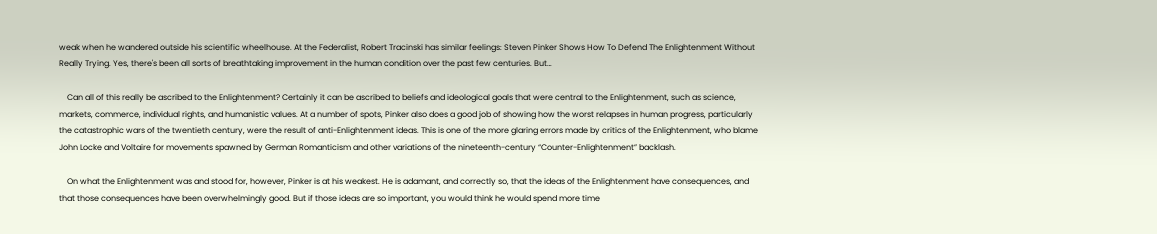weak when he wandered outside his scientific wheelhouse. At the Federalist, Robert Tracinski has similar feelings: Steven Pinker Shows How To Defend The Enlightenment Without Really Trying. Yes, there's been all sorts of breathtaking improvement in the human condition over the past few centuries. But…

    Can all of this really be ascribed to the Enlightenment? Certainly it can be ascribed to beliefs and ideological goals that were central to the Enlightenment, such as science, markets, commerce, individual rights, and humanistic values. At a number of spots, Pinker also does a good job of showing how the worst relapses in human progress, particularly the catastrophic wars of the twentieth century, were the result of anti-Enlightenment ideas. This is one of the more glaring errors made by critics of the Enlightenment, who blame John Locke and Voltaire for movements spawned by German Romanticism and other variations of the nineteenth-century “Counter-Enlightenment” backlash.

    On what the Enlightenment was and stood for, however, Pinker is at his weakest. He is adamant, and correctly so, that the ideas of the Enlightenment have consequences, and that those consequences have been overwhelmingly good. But if those ideas are so important, you would think he would spend more time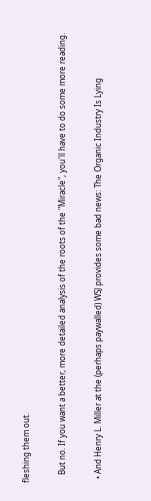fleshing them out.

    But no. If you want a better, more detailed analysis of the roots of the "Miracle", you'll have to do some more reading.

  • And Henry L. Miller at the (perhaps paywalled) WSJ provides some bad news: The Organic Industry Is Lying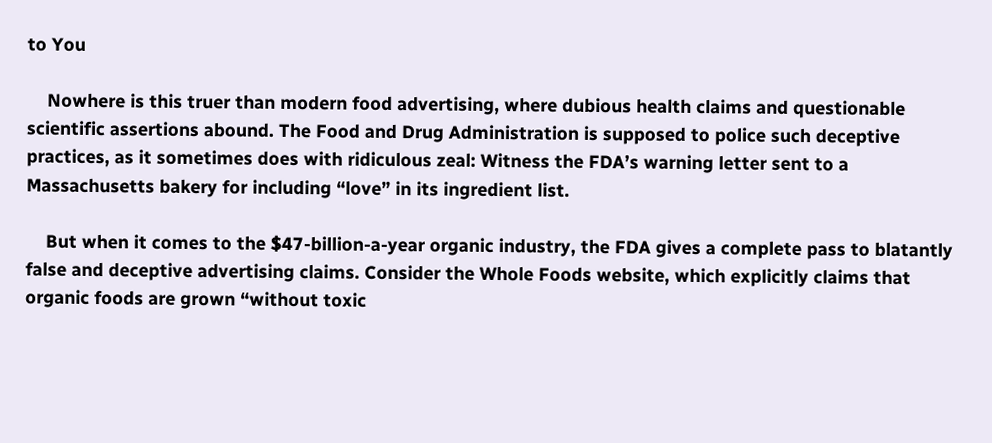to You

    Nowhere is this truer than modern food advertising, where dubious health claims and questionable scientific assertions abound. The Food and Drug Administration is supposed to police such deceptive practices, as it sometimes does with ridiculous zeal: Witness the FDA’s warning letter sent to a Massachusetts bakery for including “love” in its ingredient list.

    But when it comes to the $47-billion-a-year organic industry, the FDA gives a complete pass to blatantly false and deceptive advertising claims. Consider the Whole Foods website, which explicitly claims that organic foods are grown “without toxic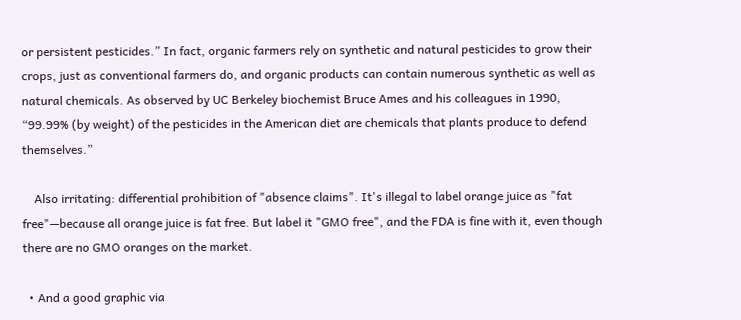or persistent pesticides.” In fact, organic farmers rely on synthetic and natural pesticides to grow their crops, just as conventional farmers do, and organic products can contain numerous synthetic as well as natural chemicals. As observed by UC Berkeley biochemist Bruce Ames and his colleagues in 1990, “99.99% (by weight) of the pesticides in the American diet are chemicals that plants produce to defend themselves.”

    Also irritating: differential prohibition of "absence claims". It's illegal to label orange juice as "fat free"—because all orange juice is fat free. But label it "GMO free", and the FDA is fine with it, even though there are no GMO oranges on the market.

  • And a good graphic via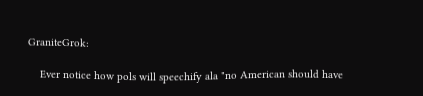GraniteGrok:

    Ever notice how pols will speechify ala "no American should have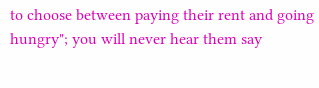to choose between paying their rent and going hungry"; you will never hear them say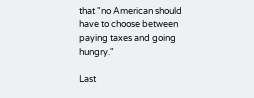that "no American should have to choose between paying taxes and going hungry."

Last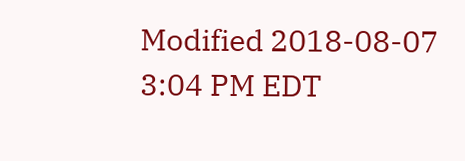Modified 2018-08-07 3:04 PM EDT